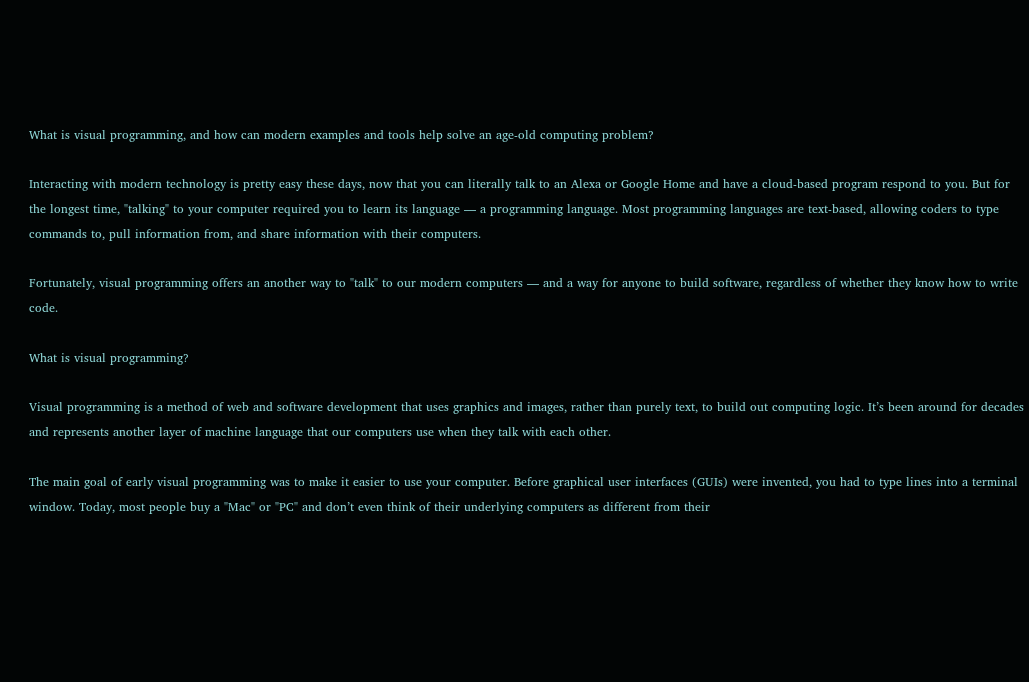What is visual programming, and how can modern examples and tools help solve an age-old computing problem?

Interacting with modern technology is pretty easy these days, now that you can literally talk to an Alexa or Google Home and have a cloud-based program respond to you. But for the longest time, "talking" to your computer required you to learn its language — a programming language. Most programming languages are text-based, allowing coders to type commands to, pull information from, and share information with their computers.

Fortunately, visual programming offers an another way to "talk" to our modern computers — and a way for anyone to build software, regardless of whether they know how to write code.

What is visual programming?

Visual programming is a method of web and software development that uses graphics and images, rather than purely text, to build out computing logic. It’s been around for decades and represents another layer of machine language that our computers use when they talk with each other.

The main goal of early visual programming was to make it easier to use your computer. Before graphical user interfaces (GUIs) were invented, you had to type lines into a terminal window. Today, most people buy a "Mac" or "PC" and don’t even think of their underlying computers as different from their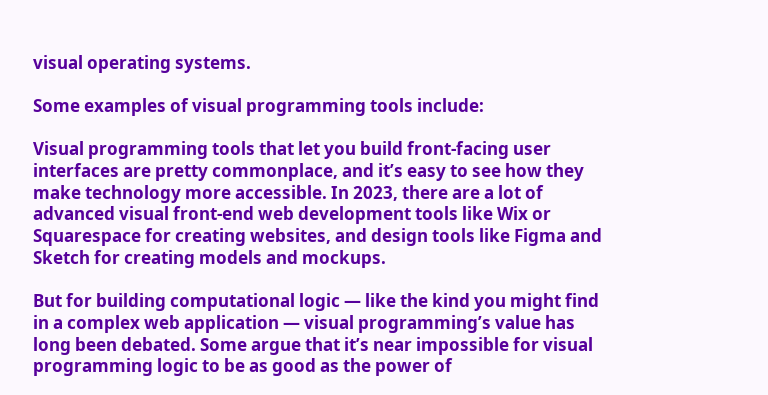visual operating systems.

Some examples of visual programming tools include:

Visual programming tools that let you build front-facing user interfaces are pretty commonplace, and it’s easy to see how they make technology more accessible. In 2023, there are a lot of advanced visual front-end web development tools like Wix or Squarespace for creating websites, and design tools like Figma and Sketch for creating models and mockups.

But for building computational logic — like the kind you might find in a complex web application — visual programming’s value has long been debated. Some argue that it’s near impossible for visual programming logic to be as good as the power of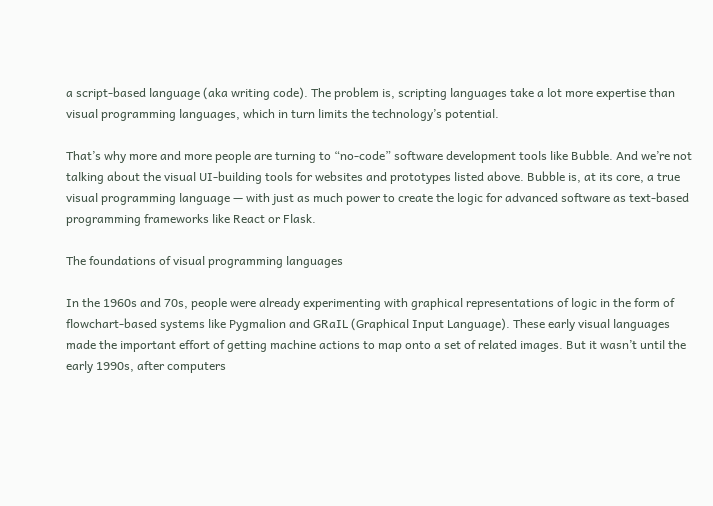a script-based language (aka writing code). The problem is, scripting languages take a lot more expertise than visual programming languages, which in turn limits the technology’s potential.

That’s why more and more people are turning to “no-code” software development tools like Bubble. And we’re not talking about the visual UI-building tools for websites and prototypes listed above. Bubble is, at its core, a true visual programming language — with just as much power to create the logic for advanced software as text-based programming frameworks like React or Flask.

The foundations of visual programming languages

In the 1960s and 70s, people were already experimenting with graphical representations of logic in the form of flowchart-based systems like Pygmalion and GRaIL (Graphical Input Language). These early visual languages made the important effort of getting machine actions to map onto a set of related images. But it wasn’t until the early 1990s, after computers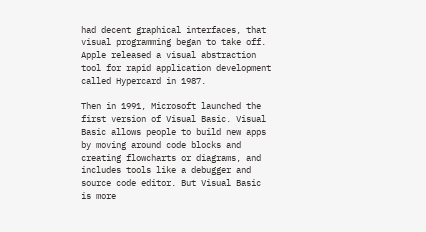had decent graphical interfaces, that visual programming began to take off. Apple released a visual abstraction tool for rapid application development called Hypercard in 1987.

Then in 1991, Microsoft launched the first version of Visual Basic. Visual Basic allows people to build new apps by moving around code blocks and creating flowcharts or diagrams, and includes tools like a debugger and source code editor. But Visual Basic is more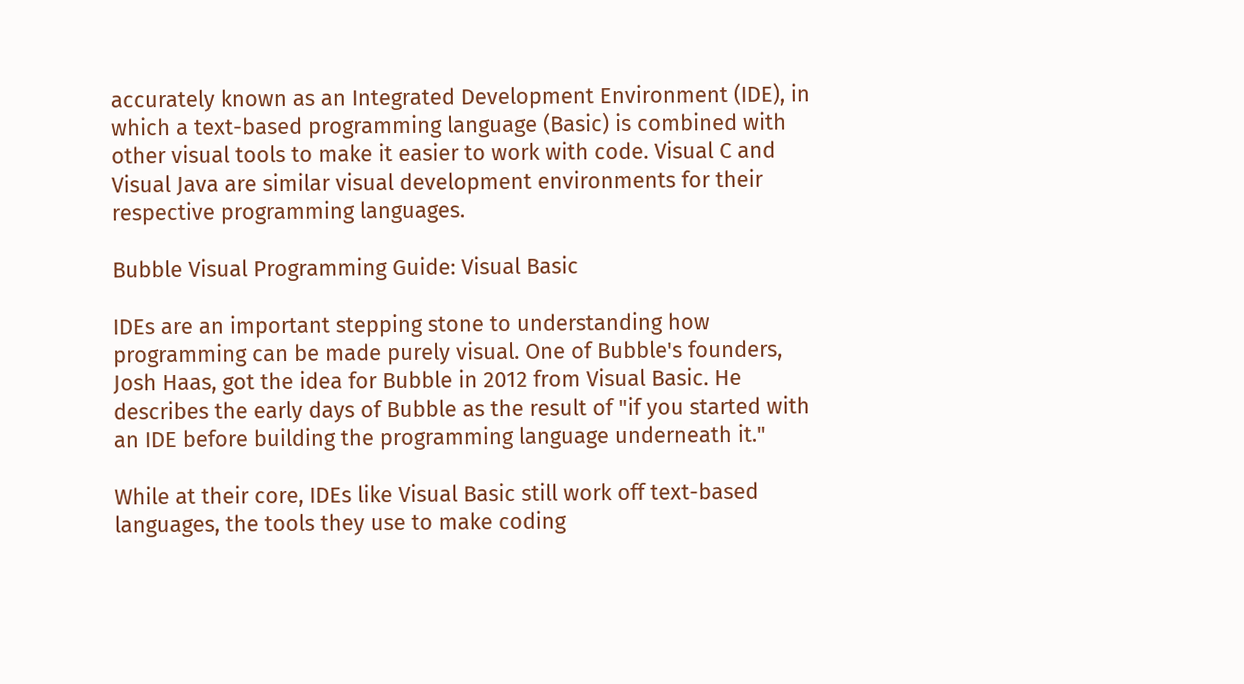accurately known as an Integrated Development Environment (IDE), in which a text-based programming language (Basic) is combined with other visual tools to make it easier to work with code. Visual C and Visual Java are similar visual development environments for their respective programming languages.

Bubble Visual Programming Guide: Visual Basic

IDEs are an important stepping stone to understanding how programming can be made purely visual. One of Bubble's founders, Josh Haas, got the idea for Bubble in 2012 from Visual Basic. He describes the early days of Bubble as the result of "if you started with an IDE before building the programming language underneath it."

While at their core, IDEs like Visual Basic still work off text-based languages, the tools they use to make coding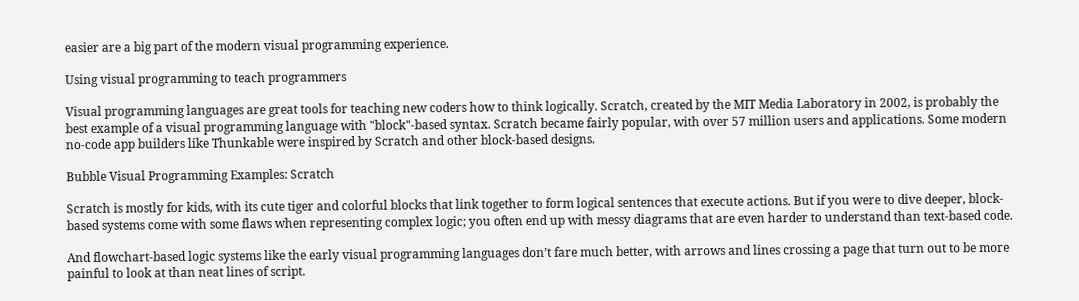easier are a big part of the modern visual programming experience.

Using visual programming to teach programmers

Visual programming languages are great tools for teaching new coders how to think logically. Scratch, created by the MIT Media Laboratory in 2002, is probably the best example of a visual programming language with "block"-based syntax. Scratch became fairly popular, with over 57 million users and applications. Some modern no-code app builders like Thunkable were inspired by Scratch and other block-based designs.

Bubble Visual Programming Examples: Scratch

Scratch is mostly for kids, with its cute tiger and colorful blocks that link together to form logical sentences that execute actions. But if you were to dive deeper, block-based systems come with some flaws when representing complex logic; you often end up with messy diagrams that are even harder to understand than text-based code.

And flowchart-based logic systems like the early visual programming languages don’t fare much better, with arrows and lines crossing a page that turn out to be more painful to look at than neat lines of script.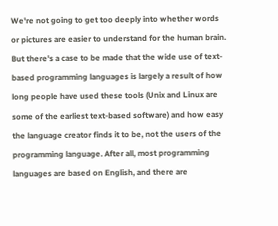We're not going to get too deeply into whether words or pictures are easier to understand for the human brain. But there's a case to be made that the wide use of text-based programming languages is largely a result of how long people have used these tools (Unix and Linux are some of the earliest text-based software) and how easy the language creator finds it to be, not the users of the programming language. After all, most programming languages are based on English, and there are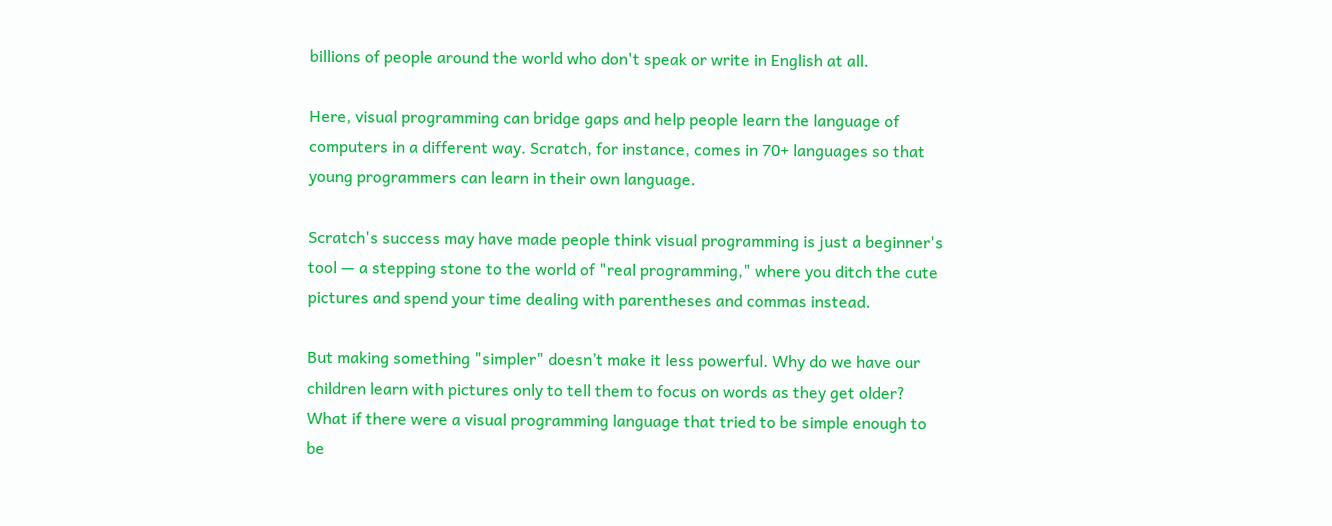billions of people around the world who don't speak or write in English at all.

Here, visual programming can bridge gaps and help people learn the language of computers in a different way. Scratch, for instance, comes in 70+ languages so that young programmers can learn in their own language.

Scratch's success may have made people think visual programming is just a beginner's tool — a stepping stone to the world of "real programming," where you ditch the cute pictures and spend your time dealing with parentheses and commas instead.

But making something "simpler" doesn’t make it less powerful. Why do we have our children learn with pictures only to tell them to focus on words as they get older? What if there were a visual programming language that tried to be simple enough to be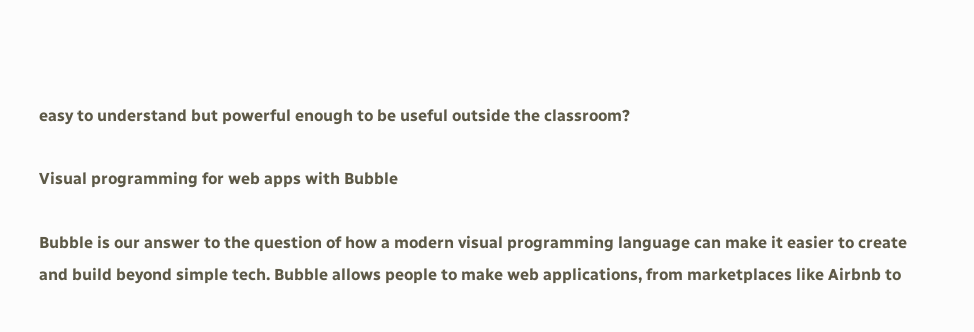easy to understand but powerful enough to be useful outside the classroom?

Visual programming for web apps with Bubble

Bubble is our answer to the question of how a modern visual programming language can make it easier to create and build beyond simple tech. Bubble allows people to make web applications, from marketplaces like Airbnb to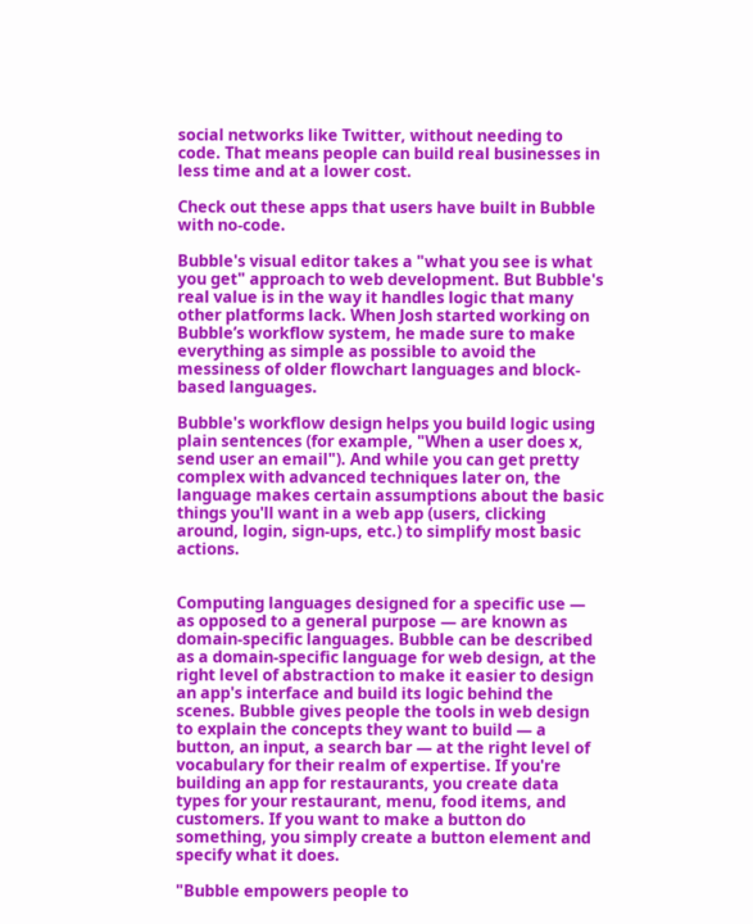social networks like Twitter, without needing to code. That means people can build real businesses in less time and at a lower cost.

Check out these apps that users have built in Bubble with no-code.

Bubble's visual editor takes a "what you see is what you get" approach to web development. But Bubble's real value is in the way it handles logic that many other platforms lack. When Josh started working on Bubble’s workflow system, he made sure to make everything as simple as possible to avoid the messiness of older flowchart languages and block-based languages.

Bubble's workflow design helps you build logic using plain sentences (for example, "When a user does x, send user an email"). And while you can get pretty complex with advanced techniques later on, the language makes certain assumptions about the basic things you'll want in a web app (users, clicking around, login, sign-ups, etc.) to simplify most basic actions.


Computing languages designed for a specific use — as opposed to a general purpose — are known as domain-specific languages. Bubble can be described as a domain-specific language for web design, at the right level of abstraction to make it easier to design an app's interface and build its logic behind the scenes. Bubble gives people the tools in web design to explain the concepts they want to build — a button, an input, a search bar — at the right level of vocabulary for their realm of expertise. If you're building an app for restaurants, you create data types for your restaurant, menu, food items, and customers. If you want to make a button do something, you simply create a button element and specify what it does.

"Bubble empowers people to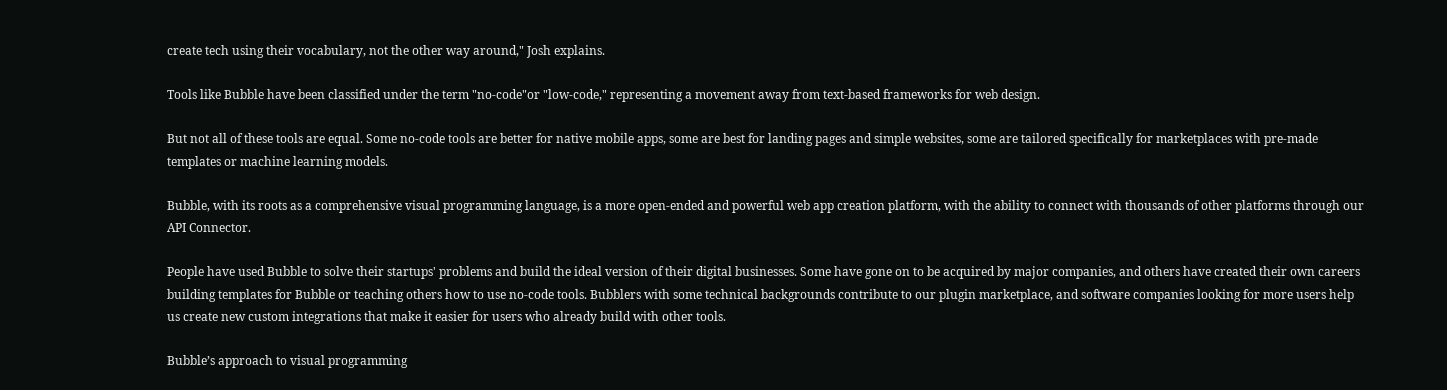create tech using their vocabulary, not the other way around," Josh explains.

Tools like Bubble have been classified under the term "no-code"or "low-code," representing a movement away from text-based frameworks for web design.

But not all of these tools are equal. Some no-code tools are better for native mobile apps, some are best for landing pages and simple websites, some are tailored specifically for marketplaces with pre-made templates or machine learning models.

Bubble, with its roots as a comprehensive visual programming language, is a more open-ended and powerful web app creation platform, with the ability to connect with thousands of other platforms through our API Connector.

People have used Bubble to solve their startups' problems and build the ideal version of their digital businesses. Some have gone on to be acquired by major companies, and others have created their own careers building templates for Bubble or teaching others how to use no-code tools. Bubblers with some technical backgrounds contribute to our plugin marketplace, and software companies looking for more users help us create new custom integrations that make it easier for users who already build with other tools.

Bubble’s approach to visual programming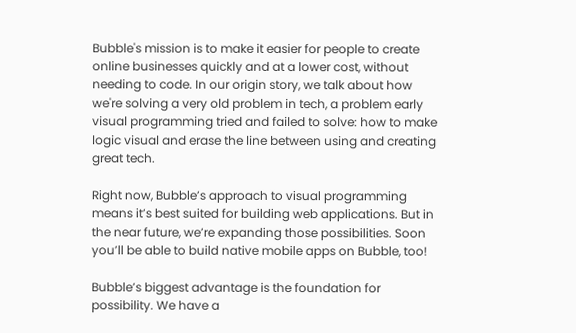Bubble's mission is to make it easier for people to create online businesses quickly and at a lower cost, without needing to code. In our origin story, we talk about how we're solving a very old problem in tech, a problem early visual programming tried and failed to solve: how to make logic visual and erase the line between using and creating great tech.

Right now, Bubble’s approach to visual programming means it’s best suited for building web applications. But in the near future, we’re expanding those possibilities. Soon you’ll be able to build native mobile apps on Bubble, too!

Bubble’s biggest advantage is the foundation for possibility. We have a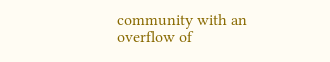community with an overflow of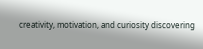creativity, motivation, and curiosity discovering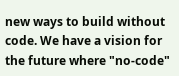new ways to build without code. We have a vision for the future where "no-code"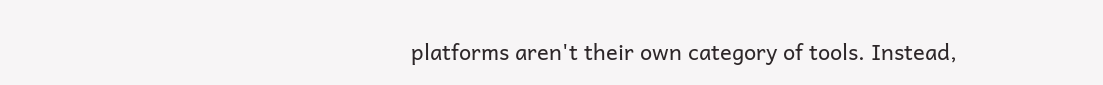platforms aren't their own category of tools. Instead,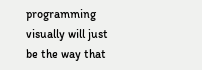programming visually will just be the way that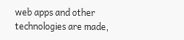web apps and other technologies are made,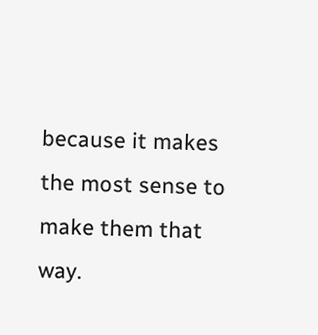because it makes the most sense to make them that way.